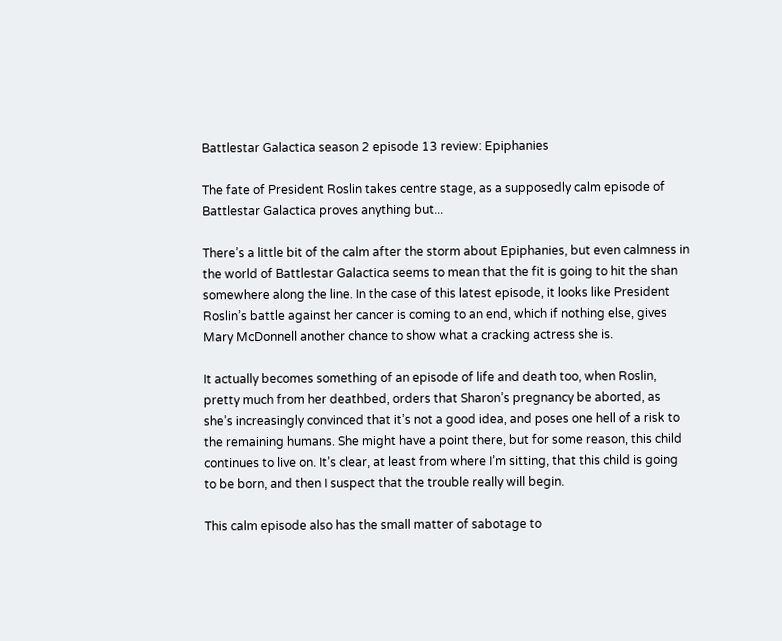Battlestar Galactica season 2 episode 13 review: Epiphanies

The fate of President Roslin takes centre stage, as a supposedly calm episode of Battlestar Galactica proves anything but...

There’s a little bit of the calm after the storm about Epiphanies, but even calmness in the world of Battlestar Galactica seems to mean that the fit is going to hit the shan somewhere along the line. In the case of this latest episode, it looks like President Roslin’s battle against her cancer is coming to an end, which if nothing else, gives Mary McDonnell another chance to show what a cracking actress she is.

It actually becomes something of an episode of life and death too, when Roslin, pretty much from her deathbed, orders that Sharon’s pregnancy be aborted, as she’s increasingly convinced that it’s not a good idea, and poses one hell of a risk to the remaining humans. She might have a point there, but for some reason, this child continues to live on. It’s clear, at least from where I’m sitting, that this child is going to be born, and then I suspect that the trouble really will begin.

This calm episode also has the small matter of sabotage to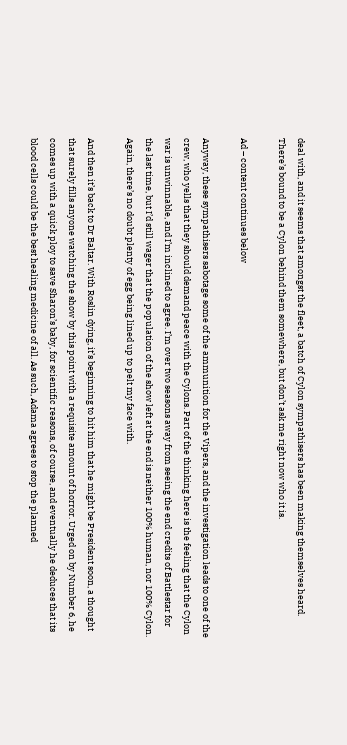deal with, and it seems that amongst the fleet, a batch of Cylon sympathisers has been making themselves heard. There’s bound to be a Cylon behind them somewhere, but don’t ask me right now who it is.

Ad – content continues below

Anyway, these sympathisers sabotage some of the ammunition for the Vipers, and the investigation leads to one of the crew, who yells that they should demand peace with the Cylons. Part of the thinking here is the feeling that the Cylon war is unwinnable, and I’m inclined to agree. I’m over two seasons away from seeing the end credits of Battlestar for the last time, but I’d still wager that the population of the show left at the end is neither 100% human, nor 100% Cylon. Again, there’s no doubt plenty of egg being lined up to pelt my face with.

And then it’s back to Dr Baltar. With Roslin dying, it’s beginning to hit him that he might be President soon, a thought that surely fills anyone watching the show by this point with a requisite amount of horror. Urged on by Number 6, he comes up with a quick ploy to save Sharon’s baby, for scientific reasons, of course, and eventually he deduces that its blood cells could be the best healing medicine of all. As such, Adama agrees to stop the planned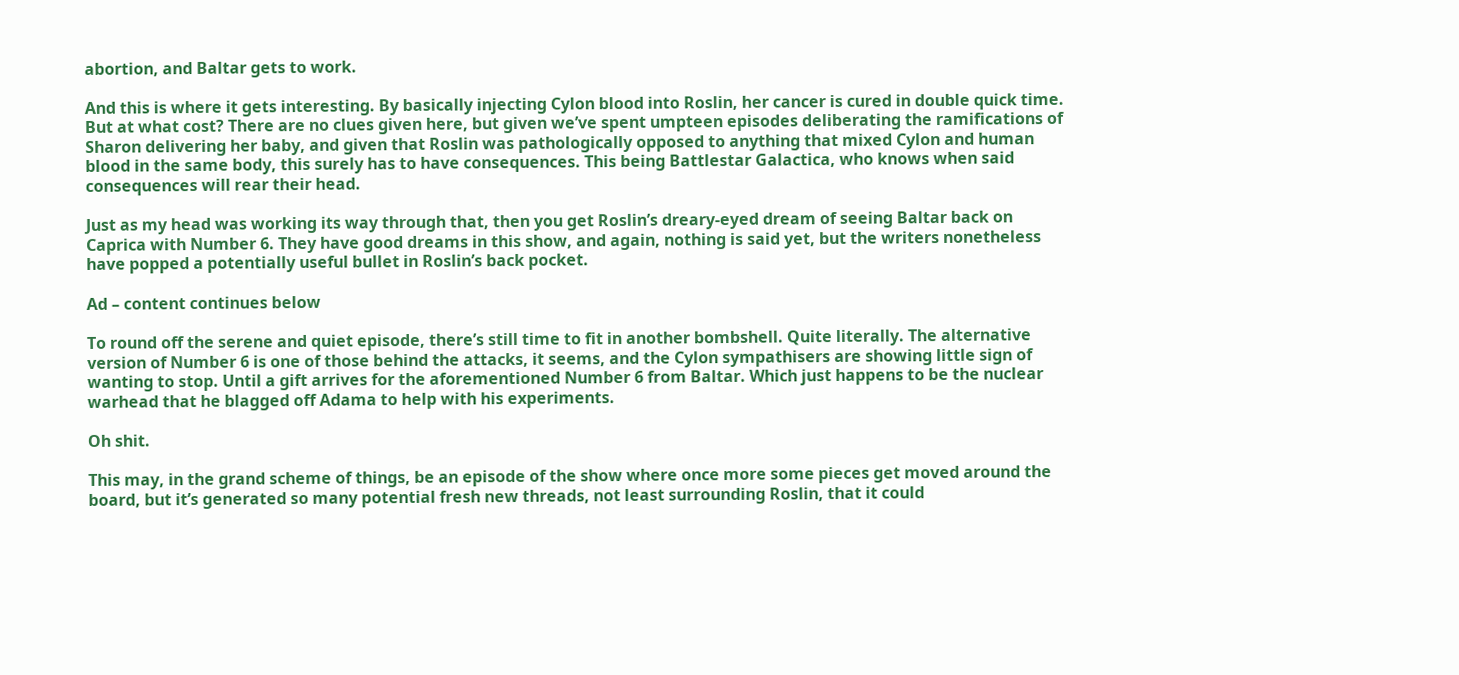abortion, and Baltar gets to work.

And this is where it gets interesting. By basically injecting Cylon blood into Roslin, her cancer is cured in double quick time. But at what cost? There are no clues given here, but given we’ve spent umpteen episodes deliberating the ramifications of Sharon delivering her baby, and given that Roslin was pathologically opposed to anything that mixed Cylon and human blood in the same body, this surely has to have consequences. This being Battlestar Galactica, who knows when said consequences will rear their head.

Just as my head was working its way through that, then you get Roslin’s dreary-eyed dream of seeing Baltar back on Caprica with Number 6. They have good dreams in this show, and again, nothing is said yet, but the writers nonetheless have popped a potentially useful bullet in Roslin’s back pocket.

Ad – content continues below

To round off the serene and quiet episode, there’s still time to fit in another bombshell. Quite literally. The alternative version of Number 6 is one of those behind the attacks, it seems, and the Cylon sympathisers are showing little sign of wanting to stop. Until a gift arrives for the aforementioned Number 6 from Baltar. Which just happens to be the nuclear warhead that he blagged off Adama to help with his experiments.

Oh shit.

This may, in the grand scheme of things, be an episode of the show where once more some pieces get moved around the board, but it’s generated so many potential fresh new threads, not least surrounding Roslin, that it could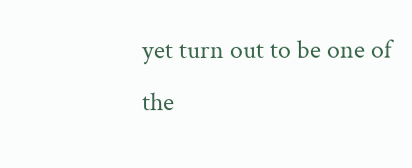yet turn out to be one of the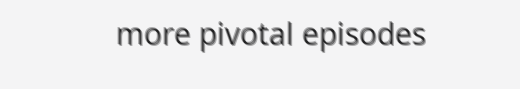more pivotal episodes